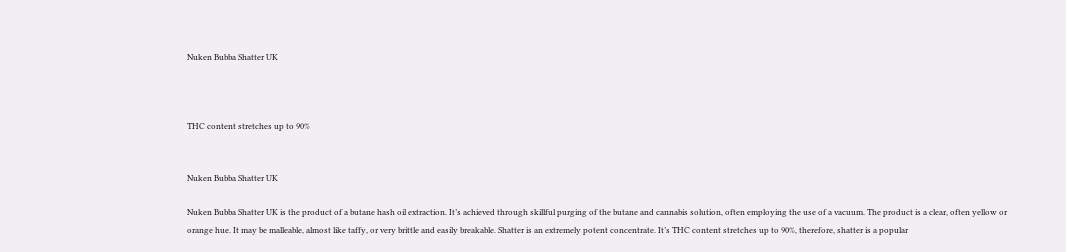Nuken Bubba Shatter UK



THC content stretches up to 90%


Nuken Bubba Shatter UK

Nuken Bubba Shatter UK is the product of a butane hash oil extraction. It’s achieved through skillful purging of the butane and cannabis solution, often employing the use of a vacuum. The product is a clear, often yellow or orange hue. It may be malleable, almost like taffy, or very brittle and easily breakable. Shatter is an extremely potent concentrate. It’s THC content stretches up to 90%, therefore, shatter is a popular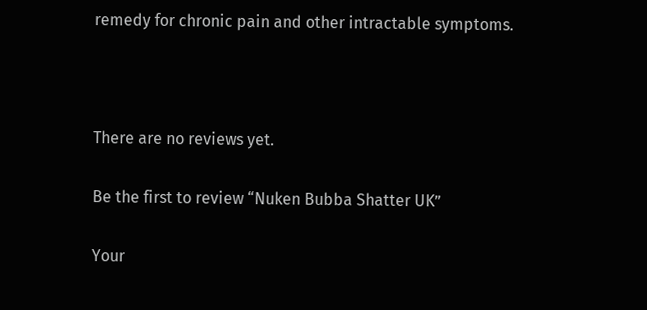remedy for chronic pain and other intractable symptoms.



There are no reviews yet.

Be the first to review “Nuken Bubba Shatter UK”

Your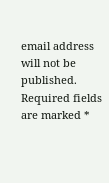email address will not be published. Required fields are marked *